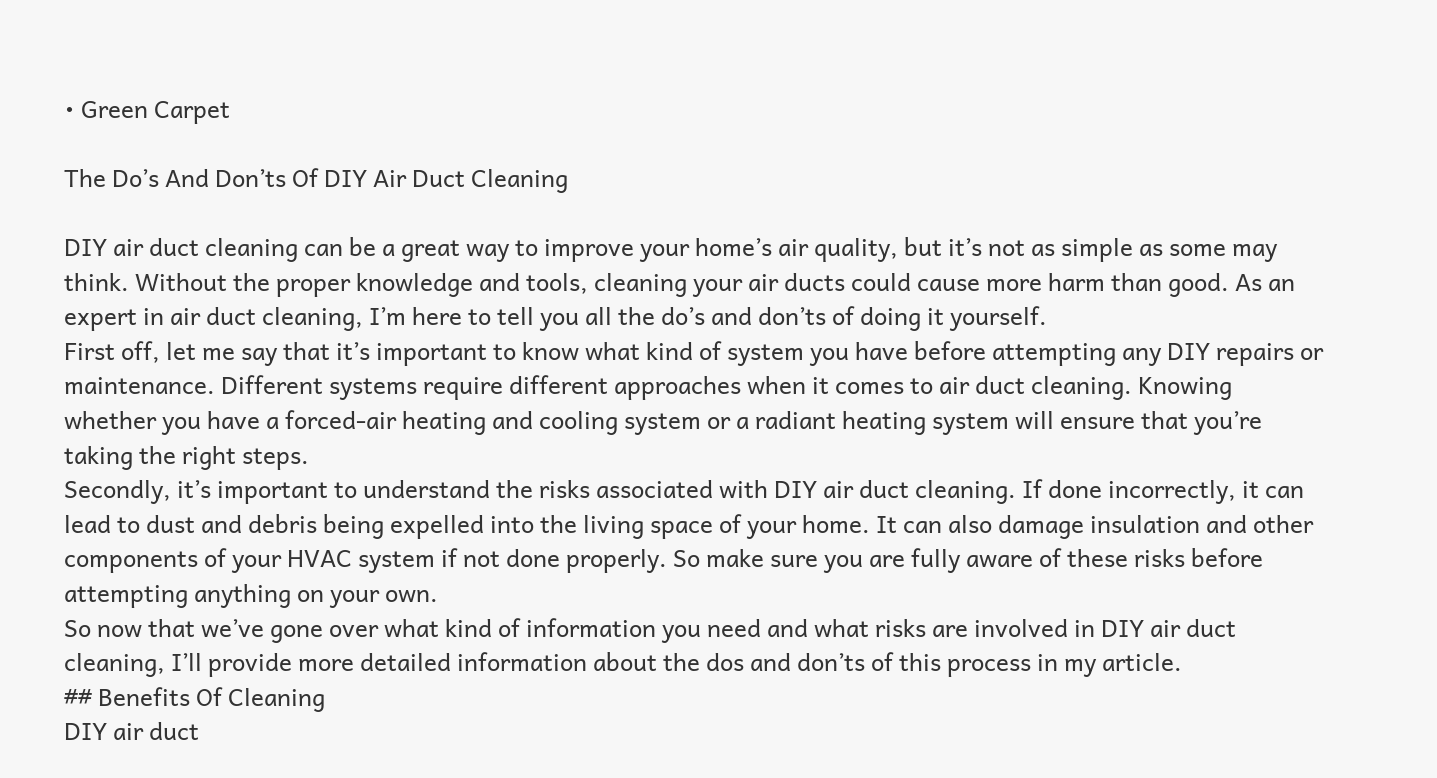• Green Carpet

The Do’s And Don’ts Of DIY Air Duct Cleaning

DIY air duct cleaning can be a great way to improve your home’s air quality, but it’s not as simple as some may think. Without the proper knowledge and tools, cleaning your air ducts could cause more harm than good. As an expert in air duct cleaning, I’m here to tell you all the do’s and don’ts of doing it yourself.
First off, let me say that it’s important to know what kind of system you have before attempting any DIY repairs or maintenance. Different systems require different approaches when it comes to air duct cleaning. Knowing whether you have a forced-air heating and cooling system or a radiant heating system will ensure that you’re taking the right steps.
Secondly, it’s important to understand the risks associated with DIY air duct cleaning. If done incorrectly, it can lead to dust and debris being expelled into the living space of your home. It can also damage insulation and other components of your HVAC system if not done properly. So make sure you are fully aware of these risks before attempting anything on your own.
So now that we’ve gone over what kind of information you need and what risks are involved in DIY air duct cleaning, I’ll provide more detailed information about the dos and don’ts of this process in my article.
## Benefits Of Cleaning
DIY air duct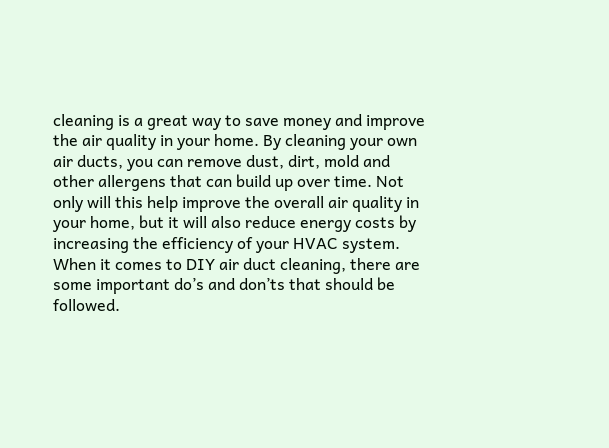cleaning is a great way to save money and improve the air quality in your home. By cleaning your own air ducts, you can remove dust, dirt, mold and other allergens that can build up over time. Not only will this help improve the overall air quality in your home, but it will also reduce energy costs by increasing the efficiency of your HVAC system.
When it comes to DIY air duct cleaning, there are some important do’s and don’ts that should be followed.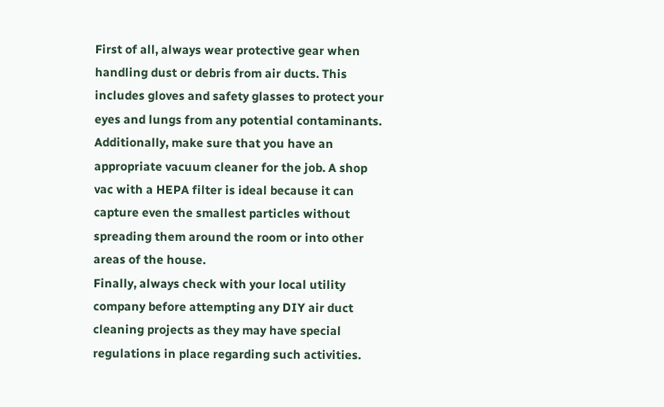First of all, always wear protective gear when handling dust or debris from air ducts. This includes gloves and safety glasses to protect your eyes and lungs from any potential contaminants. Additionally, make sure that you have an appropriate vacuum cleaner for the job. A shop vac with a HEPA filter is ideal because it can capture even the smallest particles without spreading them around the room or into other areas of the house.
Finally, always check with your local utility company before attempting any DIY air duct cleaning projects as they may have special regulations in place regarding such activities.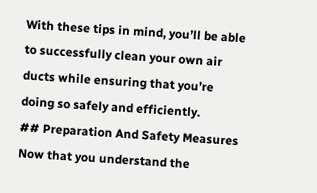With these tips in mind, you’ll be able to successfully clean your own air ducts while ensuring that you’re doing so safely and efficiently.
## Preparation And Safety Measures
Now that you understand the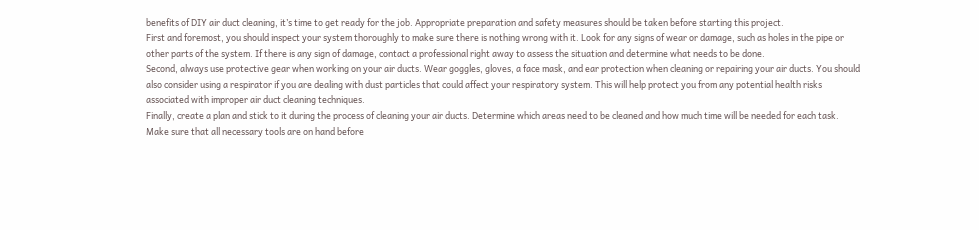benefits of DIY air duct cleaning, it’s time to get ready for the job. Appropriate preparation and safety measures should be taken before starting this project.
First and foremost, you should inspect your system thoroughly to make sure there is nothing wrong with it. Look for any signs of wear or damage, such as holes in the pipe or other parts of the system. If there is any sign of damage, contact a professional right away to assess the situation and determine what needs to be done.
Second, always use protective gear when working on your air ducts. Wear goggles, gloves, a face mask, and ear protection when cleaning or repairing your air ducts. You should also consider using a respirator if you are dealing with dust particles that could affect your respiratory system. This will help protect you from any potential health risks associated with improper air duct cleaning techniques.
Finally, create a plan and stick to it during the process of cleaning your air ducts. Determine which areas need to be cleaned and how much time will be needed for each task. Make sure that all necessary tools are on hand before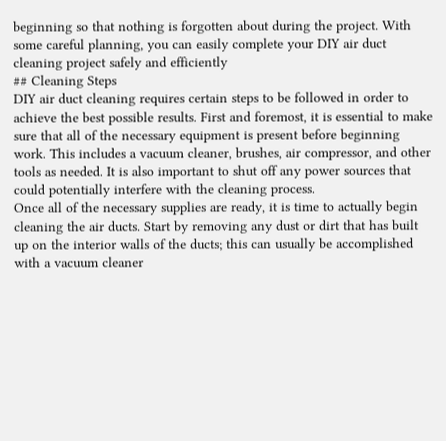beginning so that nothing is forgotten about during the project. With some careful planning, you can easily complete your DIY air duct cleaning project safely and efficiently
## Cleaning Steps
DIY air duct cleaning requires certain steps to be followed in order to achieve the best possible results. First and foremost, it is essential to make sure that all of the necessary equipment is present before beginning work. This includes a vacuum cleaner, brushes, air compressor, and other tools as needed. It is also important to shut off any power sources that could potentially interfere with the cleaning process.
Once all of the necessary supplies are ready, it is time to actually begin cleaning the air ducts. Start by removing any dust or dirt that has built up on the interior walls of the ducts; this can usually be accomplished with a vacuum cleaner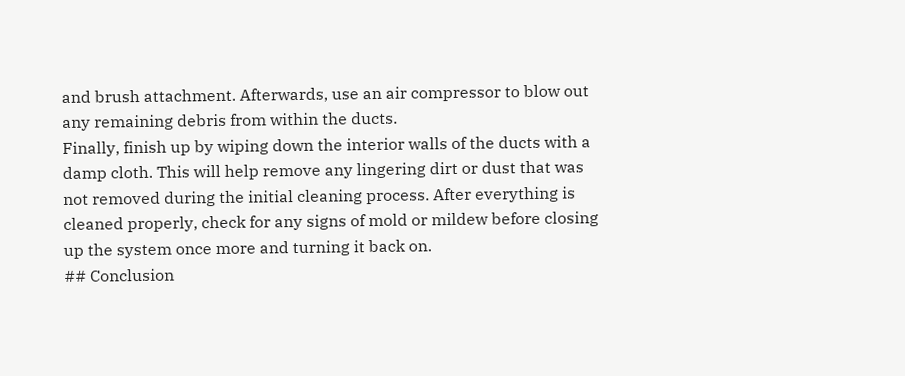and brush attachment. Afterwards, use an air compressor to blow out any remaining debris from within the ducts.
Finally, finish up by wiping down the interior walls of the ducts with a damp cloth. This will help remove any lingering dirt or dust that was not removed during the initial cleaning process. After everything is cleaned properly, check for any signs of mold or mildew before closing up the system once more and turning it back on.
## Conclusion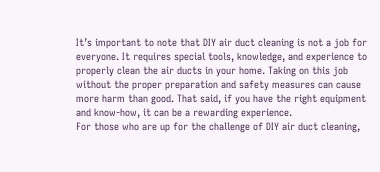It’s important to note that DIY air duct cleaning is not a job for everyone. It requires special tools, knowledge, and experience to properly clean the air ducts in your home. Taking on this job without the proper preparation and safety measures can cause more harm than good. That said, if you have the right equipment and know-how, it can be a rewarding experience.
For those who are up for the challenge of DIY air duct cleaning,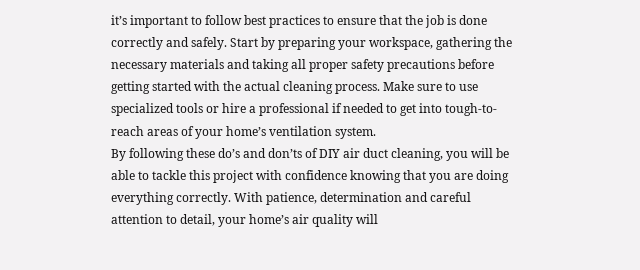it’s important to follow best practices to ensure that the job is done correctly and safely. Start by preparing your workspace, gathering the necessary materials and taking all proper safety precautions before getting started with the actual cleaning process. Make sure to use specialized tools or hire a professional if needed to get into tough-to-reach areas of your home’s ventilation system.
By following these do’s and don’ts of DIY air duct cleaning, you will be able to tackle this project with confidence knowing that you are doing everything correctly. With patience, determination and careful attention to detail, your home’s air quality will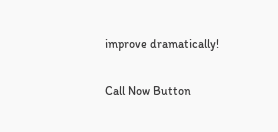improve dramatically!

Call Now Button